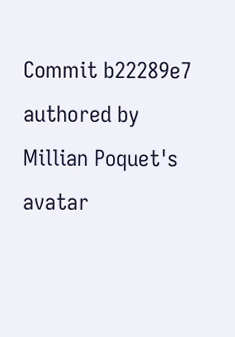Commit b22289e7 authored by Millian Poquet's avatar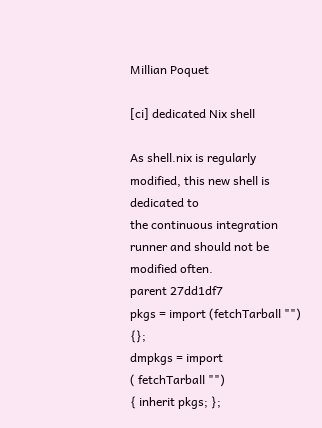Millian Poquet

[ci] dedicated Nix shell

As shell.nix is regularly modified, this new shell is dedicated to
the continuous integration runner and should not be modified often.
parent 27dd1df7
pkgs = import (fetchTarball "") {};
dmpkgs = import
( fetchTarball "")
{ inherit pkgs; };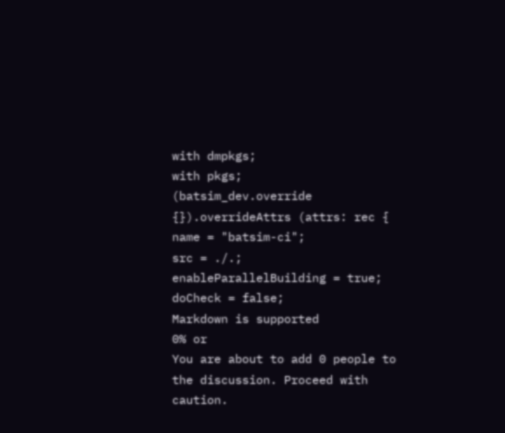with dmpkgs;
with pkgs;
(batsim_dev.override {}).overrideAttrs (attrs: rec {
name = "batsim-ci";
src = ./.;
enableParallelBuilding = true;
doCheck = false;
Markdown is supported
0% or
You are about to add 0 people to the discussion. Proceed with caution.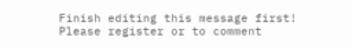Finish editing this message first!
Please register or to comment